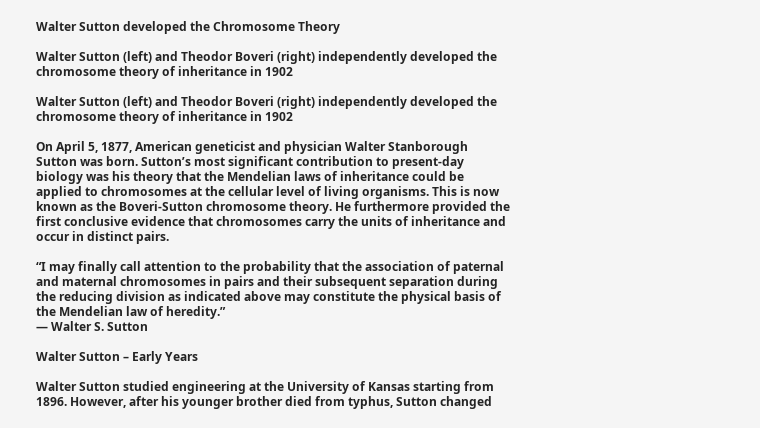Walter Sutton developed the Chromosome Theory

Walter Sutton (left) and Theodor Boveri (right) independently developed the chromosome theory of inheritance in 1902

Walter Sutton (left) and Theodor Boveri (right) independently developed the chromosome theory of inheritance in 1902

On April 5, 1877, American geneticist and physician Walter Stanborough Sutton was born. Sutton’s most significant contribution to present-day biology was his theory that the Mendelian laws of inheritance could be applied to chromosomes at the cellular level of living organisms. This is now known as the Boveri-Sutton chromosome theory. He furthermore provided the first conclusive evidence that chromosomes carry the units of inheritance and occur in distinct pairs.

“I may finally call attention to the probability that the association of paternal and maternal chromosomes in pairs and their subsequent separation during the reducing division as indicated above may constitute the physical basis of the Mendelian law of heredity.”
― Walter S. Sutton

Walter Sutton – Early Years

Walter Sutton studied engineering at the University of Kansas starting from 1896. However, after his younger brother died from typhus, Sutton changed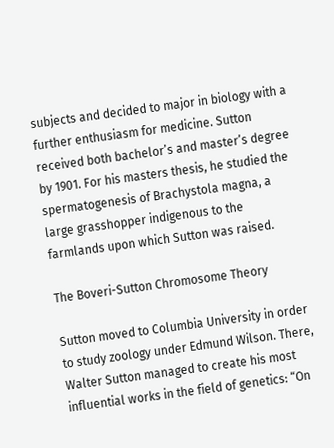subjects and decided to major in biology with a further enthusiasm for medicine. Sutton received both bachelor’s and master’s degree by 1901. For his masters thesis, he studied the spermatogenesis of Brachystola magna, a large grasshopper indigenous to the farmlands upon which Sutton was raised.

The Boveri-Sutton Chromosome Theory

Sutton moved to Columbia University in order to study zoology under Edmund Wilson. There, Walter Sutton managed to create his most influential works in the field of genetics: “On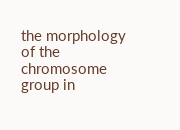the morphology of the chromosome group in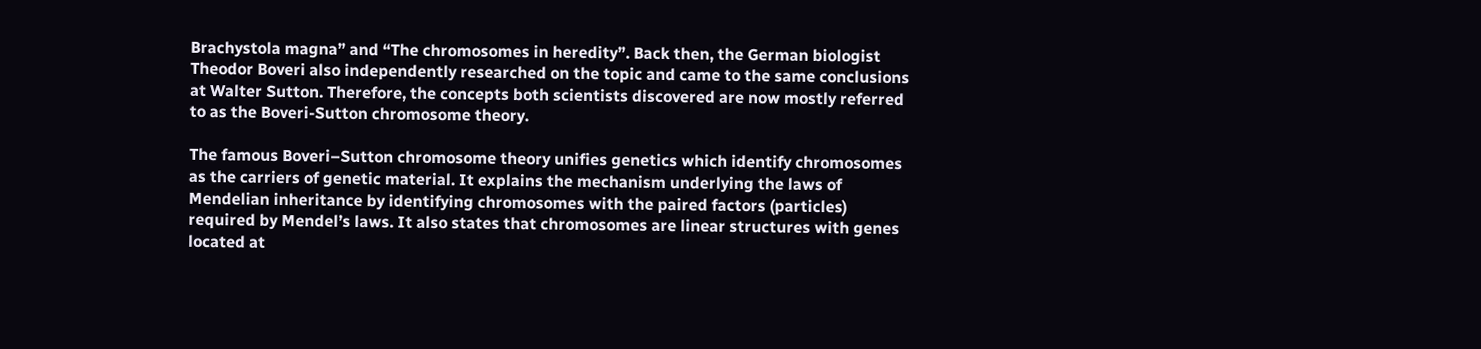Brachystola magna” and “The chromosomes in heredity”. Back then, the German biologist Theodor Boveri also independently researched on the topic and came to the same conclusions at Walter Sutton. Therefore, the concepts both scientists discovered are now mostly referred to as the Boveri-Sutton chromosome theory.

The famous Boveri–Sutton chromosome theory unifies genetics which identify chromosomes as the carriers of genetic material. It explains the mechanism underlying the laws of Mendelian inheritance by identifying chromosomes with the paired factors (particles) required by Mendel’s laws. It also states that chromosomes are linear structures with genes located at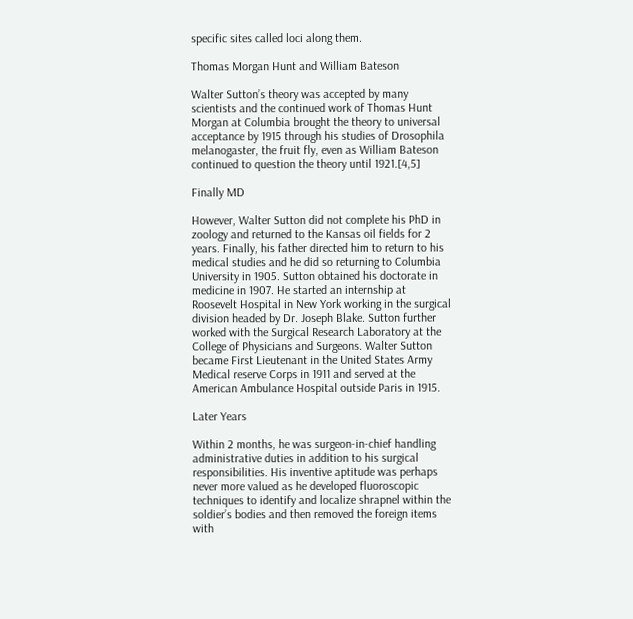specific sites called loci along them.

Thomas Morgan Hunt and William Bateson

Walter Sutton’s theory was accepted by many scientists and the continued work of Thomas Hunt Morgan at Columbia brought the theory to universal acceptance by 1915 through his studies of Drosophila melanogaster, the fruit fly, even as William Bateson continued to question the theory until 1921.[4,5]

Finally MD

However, Walter Sutton did not complete his PhD in zoology and returned to the Kansas oil fields for 2 years. Finally, his father directed him to return to his medical studies and he did so returning to Columbia University in 1905. Sutton obtained his doctorate in medicine in 1907. He started an internship at Roosevelt Hospital in New York working in the surgical division headed by Dr. Joseph Blake. Sutton further worked with the Surgical Research Laboratory at the College of Physicians and Surgeons. Walter Sutton became First Lieutenant in the United States Army Medical reserve Corps in 1911 and served at the American Ambulance Hospital outside Paris in 1915.

Later Years

Within 2 months, he was surgeon-in-chief handling administrative duties in addition to his surgical responsibilities. His inventive aptitude was perhaps never more valued as he developed fluoroscopic techniques to identify and localize shrapnel within the soldier’s bodies and then removed the foreign items with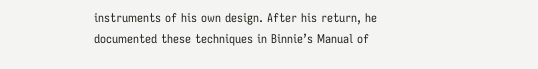instruments of his own design. After his return, he documented these techniques in Binnie’s Manual of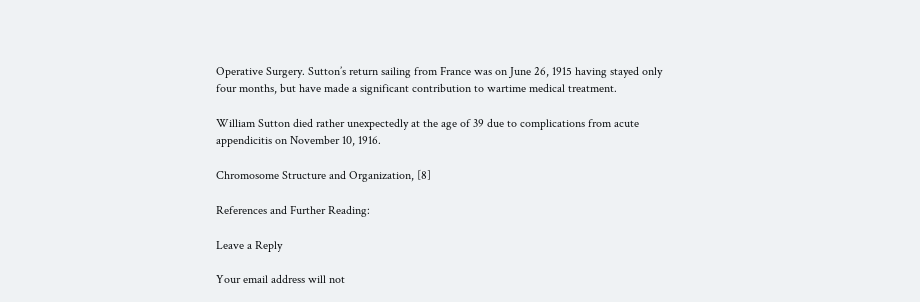Operative Surgery. Sutton’s return sailing from France was on June 26, 1915 having stayed only four months, but have made a significant contribution to wartime medical treatment.

William Sutton died rather unexpectedly at the age of 39 due to complications from acute appendicitis on November 10, 1916.

Chromosome Structure and Organization, [8]

References and Further Reading:

Leave a Reply

Your email address will not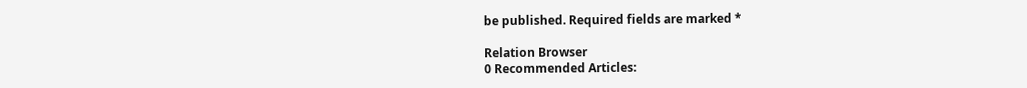be published. Required fields are marked *

Relation Browser
0 Recommended Articles: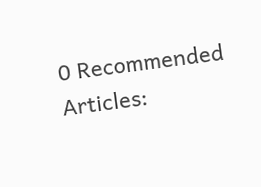0 Recommended Articles: